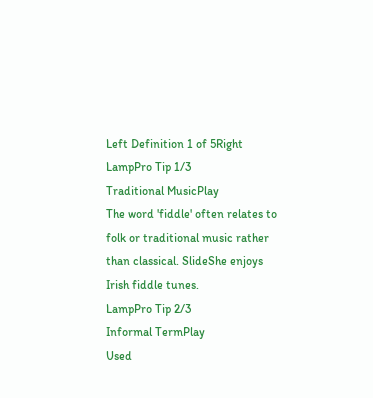Left Definition 1 of 5Right
LampPro Tip 1/3
Traditional MusicPlay
The word 'fiddle' often relates to folk or traditional music rather than classical. SlideShe enjoys Irish fiddle tunes.
LampPro Tip 2/3
Informal TermPlay
Used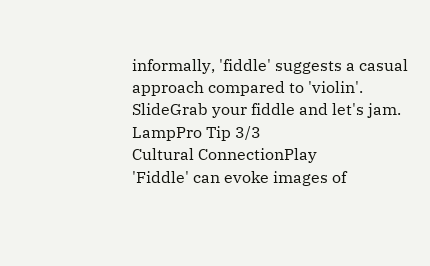informally, 'fiddle' suggests a casual approach compared to 'violin'. SlideGrab your fiddle and let's jam.
LampPro Tip 3/3
Cultural ConnectionPlay
'Fiddle' can evoke images of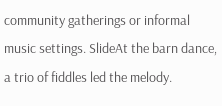community gatherings or informal music settings. SlideAt the barn dance, a trio of fiddles led the melody.